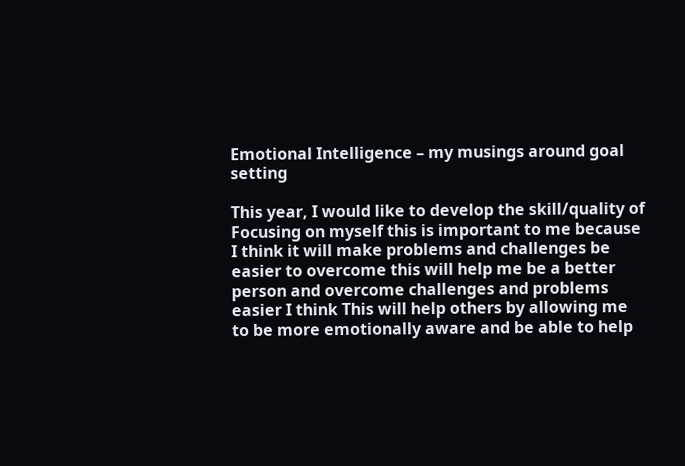Emotional Intelligence – my musings around goal setting

This year, I would like to develop the skill/quality of Focusing on myself this is important to me because I think it will make problems and challenges be easier to overcome this will help me be a better person and overcome challenges and problems easier I think This will help others by allowing me to be more emotionally aware and be able to help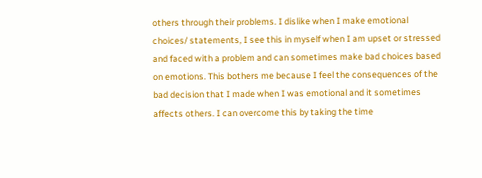others through their problems. I dislike when I make emotional choices/ statements, I see this in myself when I am upset or stressed and faced with a problem and can sometimes make bad choices based on emotions. This bothers me because I feel the consequences of the bad decision that I made when I was emotional and it sometimes affects others. I can overcome this by taking the time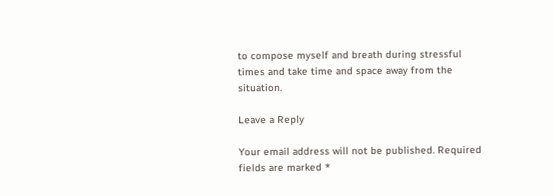to compose myself and breath during stressful times and take time and space away from the situation.

Leave a Reply

Your email address will not be published. Required fields are marked *